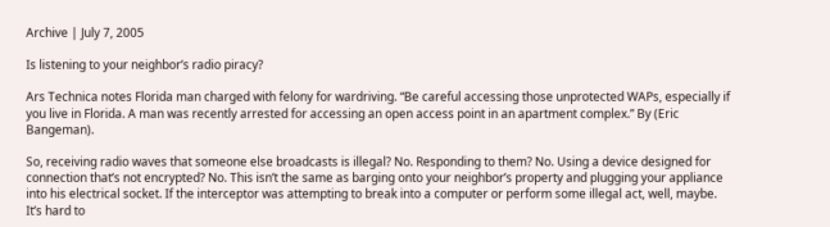Archive | July 7, 2005

Is listening to your neighbor’s radio piracy?

Ars Technica notes Florida man charged with felony for wardriving. “Be careful accessing those unprotected WAPs, especially if you live in Florida. A man was recently arrested for accessing an open access point in an apartment complex.” By (Eric Bangeman).

So, receiving radio waves that someone else broadcasts is illegal? No. Responding to them? No. Using a device designed for connection that’s not encrypted? No. This isn’t the same as barging onto your neighbor’s property and plugging your appliance into his electrical socket. If the interceptor was attempting to break into a computer or perform some illegal act, well, maybe. It’s hard to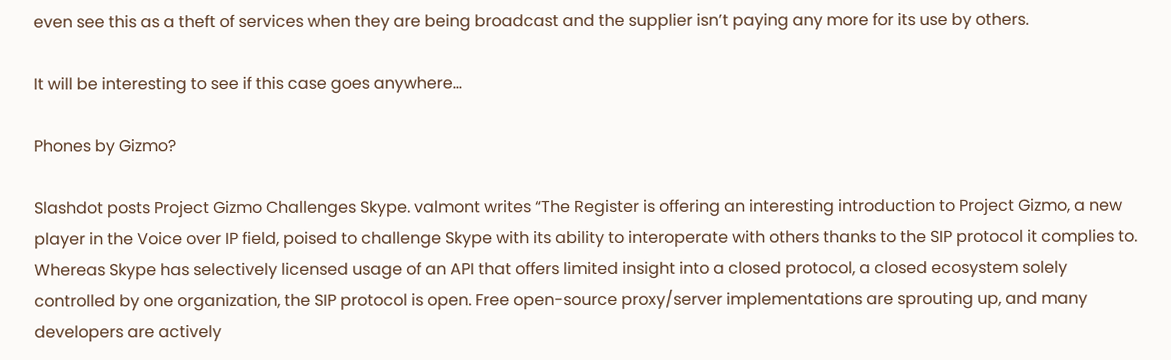even see this as a theft of services when they are being broadcast and the supplier isn’t paying any more for its use by others.

It will be interesting to see if this case goes anywhere…

Phones by Gizmo?

Slashdot posts Project Gizmo Challenges Skype. valmont writes “The Register is offering an interesting introduction to Project Gizmo, a new player in the Voice over IP field, poised to challenge Skype with its ability to interoperate with others thanks to the SIP protocol it complies to. Whereas Skype has selectively licensed usage of an API that offers limited insight into a closed protocol, a closed ecosystem solely controlled by one organization, the SIP protocol is open. Free open-source proxy/server implementations are sprouting up, and many developers are actively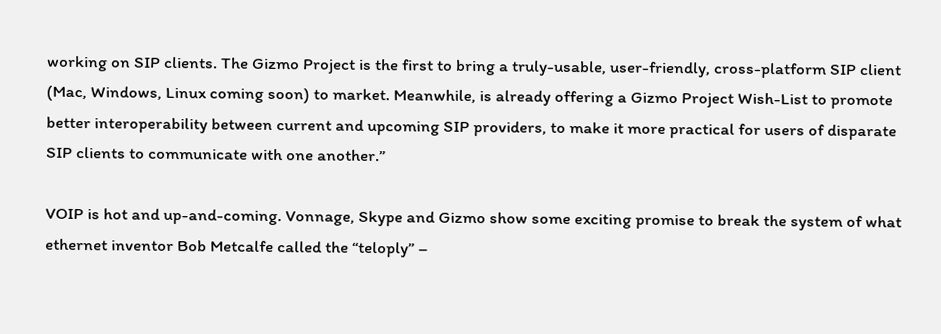working on SIP clients. The Gizmo Project is the first to bring a truly-usable, user-friendly, cross-platform SIP client (Mac, Windows, Linux coming soon) to market. Meanwhile, is already offering a Gizmo Project Wish-List to promote better interoperability between current and upcoming SIP providers, to make it more practical for users of disparate SIP clients to communicate with one another.”

VOIP is hot and up-and-coming. Vonnage, Skype and Gizmo show some exciting promise to break the system of what ethernet inventor Bob Metcalfe called the “teloply” –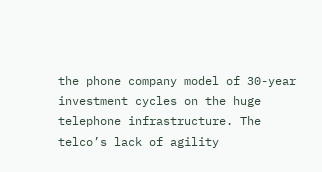the phone company model of 30-year investment cycles on the huge telephone infrastructure. The telco’s lack of agility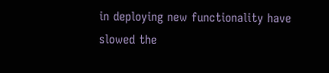in deploying new functionality have slowed the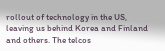rollout of technology in the US, leaving us behind Korea and Finland and others. The telcos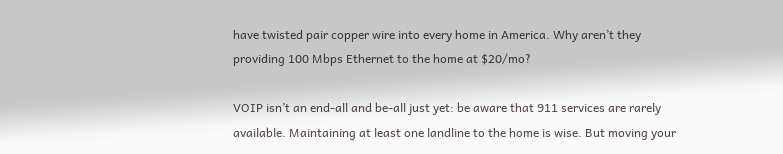have twisted pair copper wire into every home in America. Why aren’t they providing 100 Mbps Ethernet to the home at $20/mo?

VOIP isn’t an end-all and be-all just yet: be aware that 911 services are rarely available. Maintaining at least one landline to the home is wise. But moving your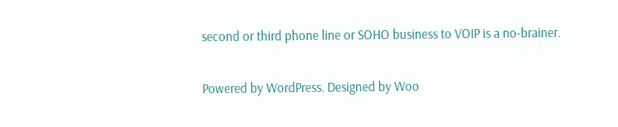second or third phone line or SOHO business to VOIP is a no-brainer.

Powered by WordPress. Designed by Woo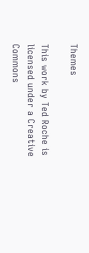Themes

This work by Ted Roche is licensed under a Creative Commons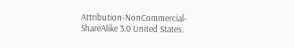Attribution-NonCommercial-ShareAlike 3.0 United States.